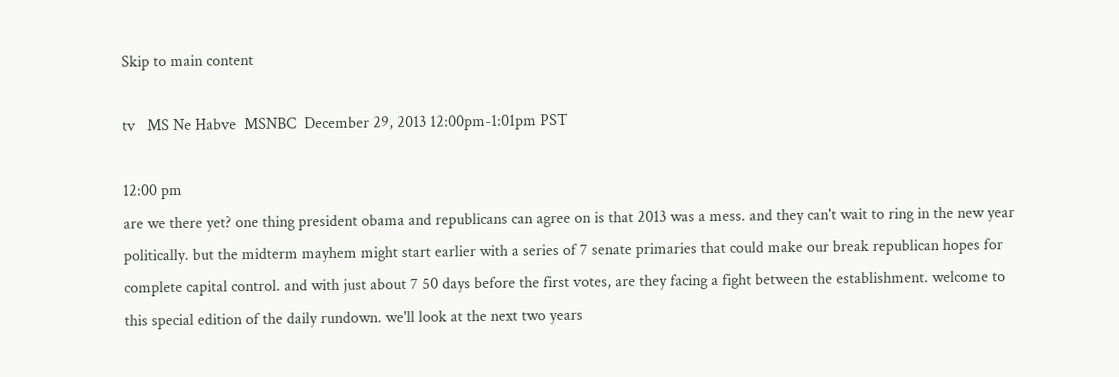Skip to main content

tv   MS Ne Habve  MSNBC  December 29, 2013 12:00pm-1:01pm PST

12:00 pm
are we there yet? one thing president obama and republicans can agree on is that 2013 was a mess. and they can't wait to ring in the new year politically. but the midterm mayhem might start earlier with a series of 7 senate primaries that could make our break republican hopes for complete capital control. and with just about 7 50 days before the first votes, are they facing a fight between the establishment. welcome to this special edition of the daily rundown. we'll look at the next two years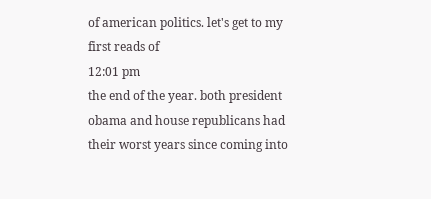of american politics. let's get to my first reads of
12:01 pm
the end of the year. both president obama and house republicans had their worst years since coming into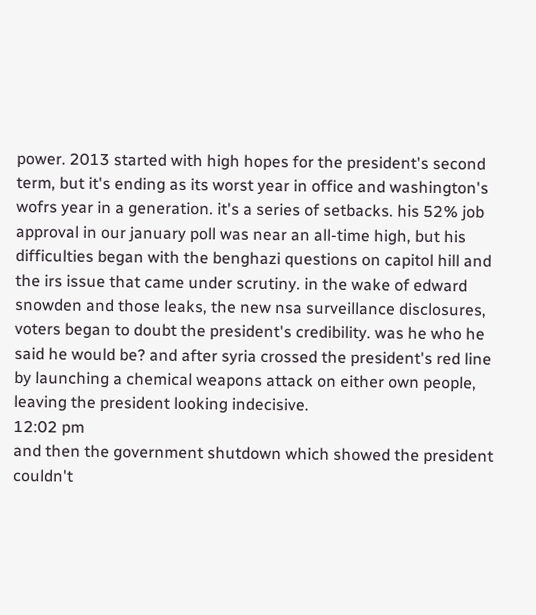power. 2013 started with high hopes for the president's second term, but it's ending as its worst year in office and washington's wofrs year in a generation. it's a series of setbacks. his 52% job approval in our january poll was near an all-time high, but his difficulties began with the benghazi questions on capitol hill and the irs issue that came under scrutiny. in the wake of edward snowden and those leaks, the new nsa surveillance disclosures, voters began to doubt the president's credibility. was he who he said he would be? and after syria crossed the president's red line by launching a chemical weapons attack on either own people, leaving the president looking indecisive.
12:02 pm
and then the government shutdown which showed the president couldn't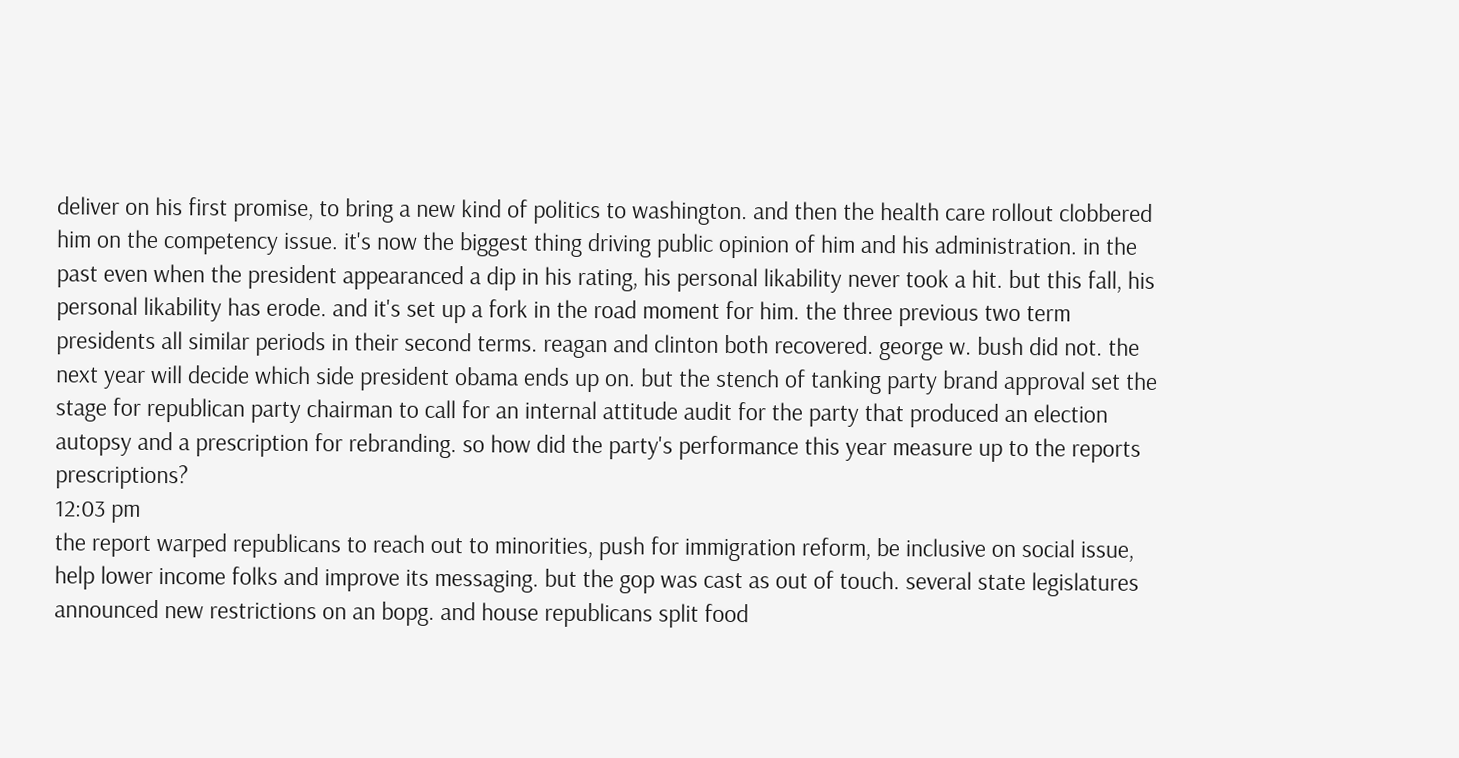deliver on his first promise, to bring a new kind of politics to washington. and then the health care rollout clobbered him on the competency issue. it's now the biggest thing driving public opinion of him and his administration. in the past even when the president appearanced a dip in his rating, his personal likability never took a hit. but this fall, his personal likability has erode. and it's set up a fork in the road moment for him. the three previous two term presidents all similar periods in their second terms. reagan and clinton both recovered. george w. bush did not. the next year will decide which side president obama ends up on. but the stench of tanking party brand approval set the stage for republican party chairman to call for an internal attitude audit for the party that produced an election autopsy and a prescription for rebranding. so how did the party's performance this year measure up to the reports prescriptions?
12:03 pm
the report warped republicans to reach out to minorities, push for immigration reform, be inclusive on social issue, help lower income folks and improve its messaging. but the gop was cast as out of touch. several state legislatures announced new restrictions on an bopg. and house republicans split food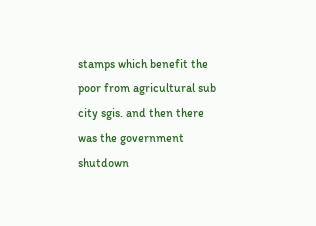stamps which benefit the poor from agricultural sub city sgis. and then there was the government shutdown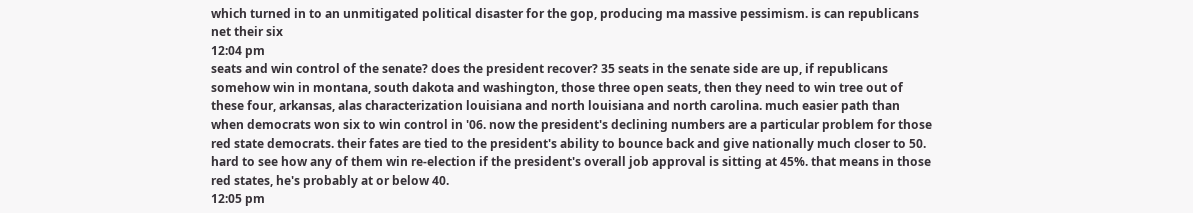which turned in to an unmitigated political disaster for the gop, producing ma massive pessimism. is can republicans net their six
12:04 pm
seats and win control of the senate? does the president recover? 35 seats in the senate side are up, if republicans somehow win in montana, south dakota and washington, those three open seats, then they need to win tree out of these four, arkansas, alas characterization louisiana and north louisiana and north carolina. much easier path than when democrats won six to win control in '06. now the president's declining numbers are a particular problem for those red state democrats. their fates are tied to the president's ability to bounce back and give nationally much closer to 50. hard to see how any of them win re-election if the president's overall job approval is sitting at 45%. that means in those red states, he's probably at or below 40.
12:05 pm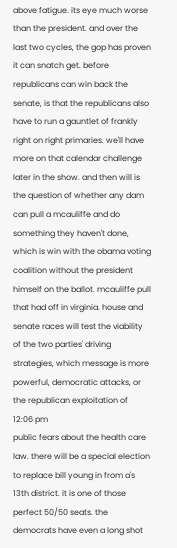above fatigue. its eye much worse than the president. and over the last two cycles, the gop has proven it can snatch get. before republicans can win back the senate, is that the republicans also have to run a gauntlet of frankly right on right primaries. we'll have more on that calendar challenge later in the show. and then will is the question of whether any dam can pull a mcauliffe and do something they haven't done, which is win with the obama voting coalition without the president himself on the ballot. mcauliffe pull that had off in virginia. house and senate races will test the viability of the two parties' driving strategies, which message is more powerful, democratic attacks, or the republican exploitation of
12:06 pm
public fears about the health care law. there will be a special election to replace bill young in from a's 13th district. it is one of those perfect 50/50 seats. the democrats have even a long shot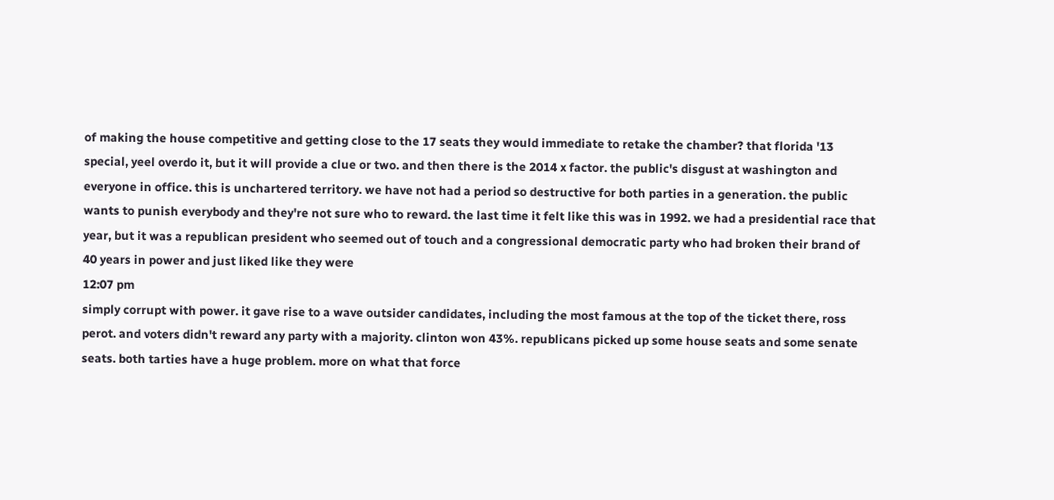of making the house competitive and getting close to the 17 seats they would immediate to retake the chamber? that florida '13 special, yeel overdo it, but it will provide a clue or two. and then there is the 2014 x factor. the public's disgust at washington and everyone in office. this is unchartered territory. we have not had a period so destructive for both parties in a generation. the public wants to punish everybody and they're not sure who to reward. the last time it felt like this was in 1992. we had a presidential race that year, but it was a republican president who seemed out of touch and a congressional democratic party who had broken their brand of 40 years in power and just liked like they were
12:07 pm
simply corrupt with power. it gave rise to a wave outsider candidates, including the most famous at the top of the ticket there, ross perot. and voters didn't reward any party with a majority. clinton won 43%. republicans picked up some house seats and some senate seats. both tarties have a huge problem. more on what that force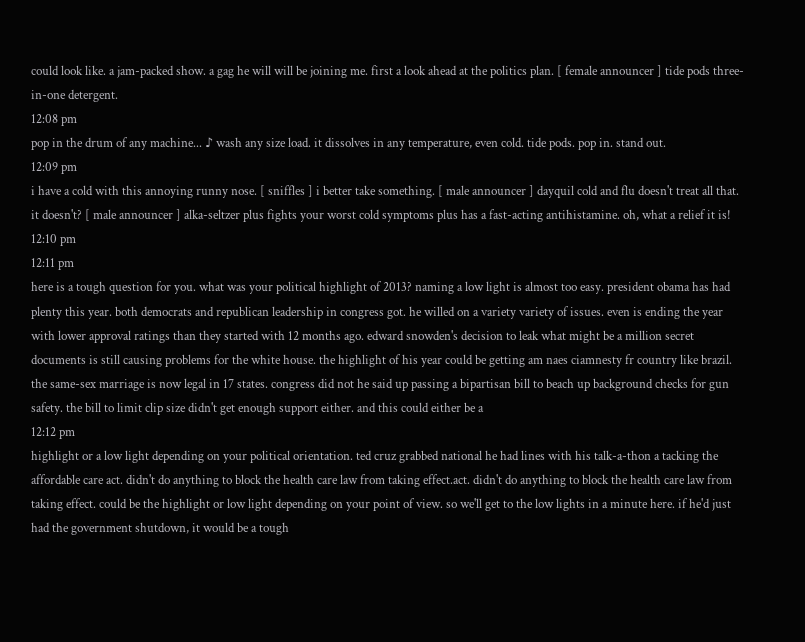could look like. a jam-packed show. a gag he will will be joining me. first a look ahead at the politics plan. [ female announcer ] tide pods three-in-one detergent.
12:08 pm
pop in the drum of any machine... ♪ wash any size load. it dissolves in any temperature, even cold. tide pods. pop in. stand out.
12:09 pm
i have a cold with this annoying runny nose. [ sniffles ] i better take something. [ male announcer ] dayquil cold and flu doesn't treat all that. it doesn't? [ male announcer ] alka-seltzer plus fights your worst cold symptoms plus has a fast-acting antihistamine. oh, what a relief it is!
12:10 pm
12:11 pm
here is a tough question for you. what was your political highlight of 2013? naming a low light is almost too easy. president obama has had plenty this year. both democrats and republican leadership in congress got. he willed on a variety variety of issues. even is ending the year with lower approval ratings than they started with 12 months ago. edward snowden's decision to leak what might be a million secret documents is still causing problems for the white house. the highlight of his year could be getting am naes ciamnesty fr country like brazil. the same-sex marriage is now legal in 17 states. congress did not he said up passing a bipartisan bill to beach up background checks for gun safety. the bill to limit clip size didn't get enough support either. and this could either be a
12:12 pm
highlight or a low light depending on your political orientation. ted cruz grabbed national he had lines with his talk-a-thon a tacking the affordable care act. didn't do anything to block the health care law from taking effect.act. didn't do anything to block the health care law from taking effect. could be the highlight or low light depending on your point of view. so we'll get to the low lights in a minute here. if he'd just had the government shutdown, it would be a tough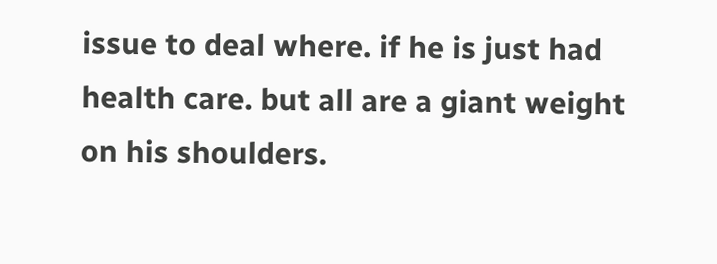issue to deal where. if he is just had health care. but all are a giant weight on his shoulders.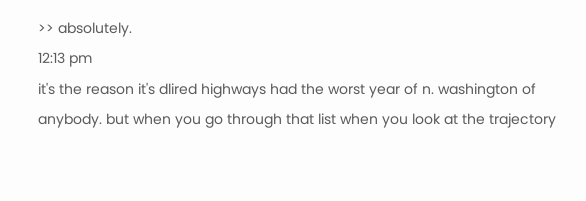>> absolutely.
12:13 pm
it's the reason it's dlired highways had the worst year of n. washington of anybody. but when you go through that list when you look at the trajectory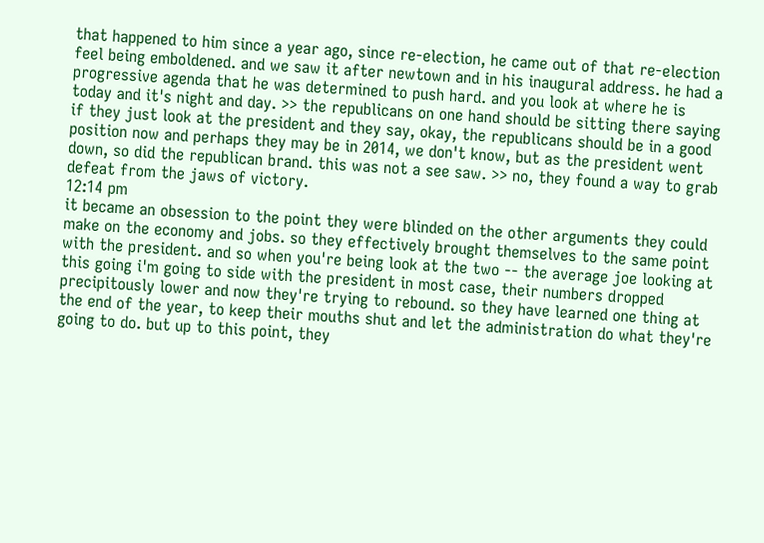that happened to him since a year ago, since re-election, he came out of that re-election feel being emboldened. and we saw it after newtown and in his inaugural address. he had a progressive agenda that he was determined to push hard. and you look at where he is today and it's night and day. >> the republicans on one hand should be sitting there saying if they just look at the president and they say, okay, the republicans should be in a good position now and perhaps they may be in 2014, we don't know, but as the president went down, so did the republican brand. this was not a see saw. >> no, they found a way to grab defeat from the jaws of victory.
12:14 pm
it became an obsession to the point they were blinded on the other arguments they could make on the economy and jobs. so they effectively brought themselves to the same point with the president. and so when you're being look at the two -- the average joe looking at this going i'm going to side with the president in most case, their numbers dropped precipitously lower and now they're trying to rebound. so they have learned one thing at the end of the year, to keep their mouths shut and let the administration do what they're going to do. but up to this point, they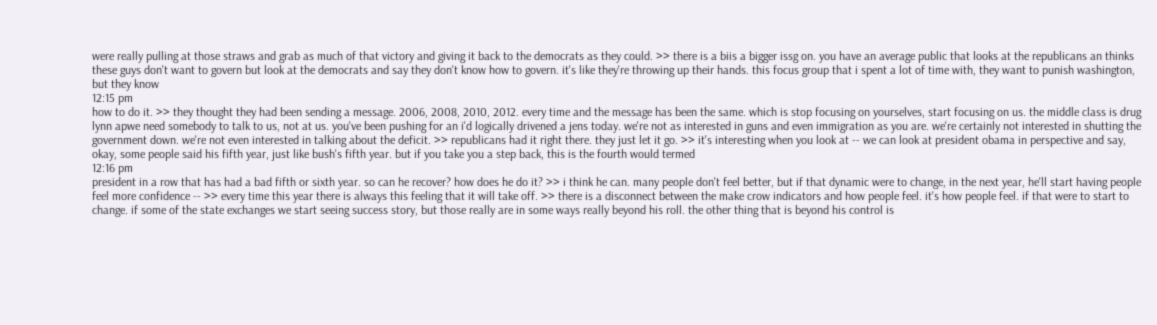were really pulling at those straws and grab as much of that victory and giving it back to the democrats as they could. >> there is a biis a bigger issg on. you have an average public that looks at the republicans an thinks these guys don't want to govern but look at the democrats and say they don't know how to govern. it's like they're throwing up their hands. this focus group that i spent a lot of time with, they want to punish washington, but they know
12:15 pm
how to do it. >> they thought they had been sending a message. 2006, 2008, 2010, 2012. every time and the message has been the same. which is stop focusing on yourselves, start focusing on us. the middle class is drug lynn apwe need somebody to talk to us, not at us. you've been pushing for an i'd logically drivened a jens today. we're not as interested in guns and even immigration as you are. we're certainly not interested in shutting the government down. we're not even interested in talking about the deficit. >> republicans had it right there. they just let it go. >> it's interesting when you look at -- we can look at president obama in perspective and say, okay, some people said his fifth year, just like bush's fifth year. but if you take you a step back, this is the fourth would termed
12:16 pm
president in a row that has had a bad fifth or sixth year. so can he recover? how does he do it? >> i think he can. many people don't feel better, but if that dynamic were to change, in the next year, he'll start having people feel more confidence -- >> every time this year there is always this feeling that it will take off. >> there is a disconnect between the make crow indicators and how people feel. it's how people feel. if that were to start to change. if some of the state exchanges we start seeing success story, but those really are in some ways really beyond his roll. the other thing that is beyond his control is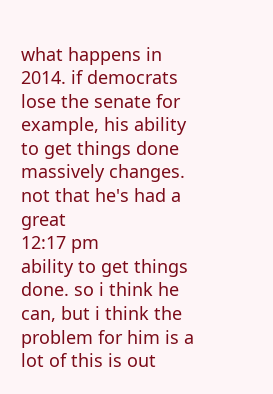what happens in 2014. if democrats lose the senate for example, his ability to get things done massively changes. not that he's had a great
12:17 pm
ability to get things done. so i think he can, but i think the problem for him is a lot of this is out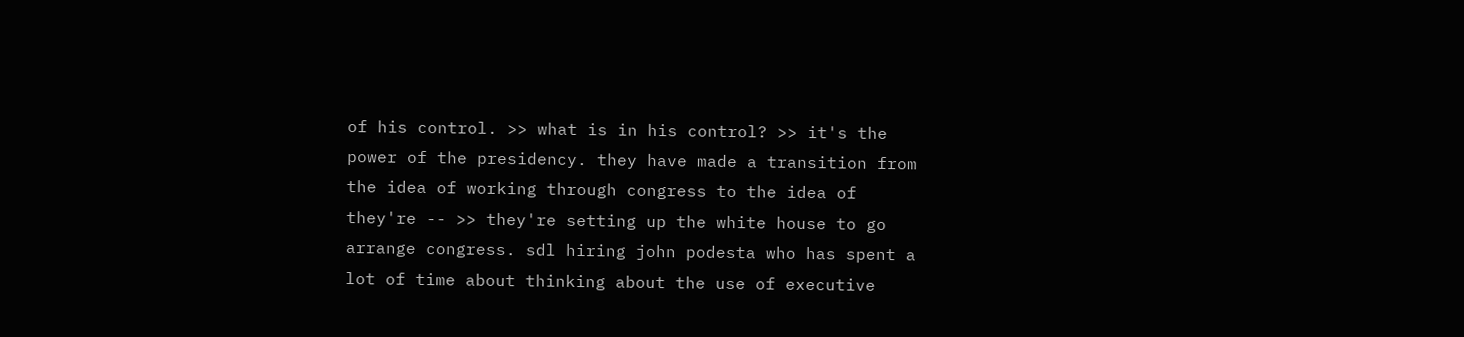of his control. >> what is in his control? >> it's the power of the presidency. they have made a transition from the idea of working through congress to the idea of they're -- >> they're setting up the white house to go arrange congress. sdl hiring john podesta who has spent a lot of time about thinking about the use of executive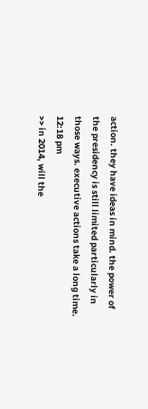action. they have ideas in mind. the power of the presidency is still limited particularly in those ways. executive actions take a long time.
12:18 pm
>> in 2014, will the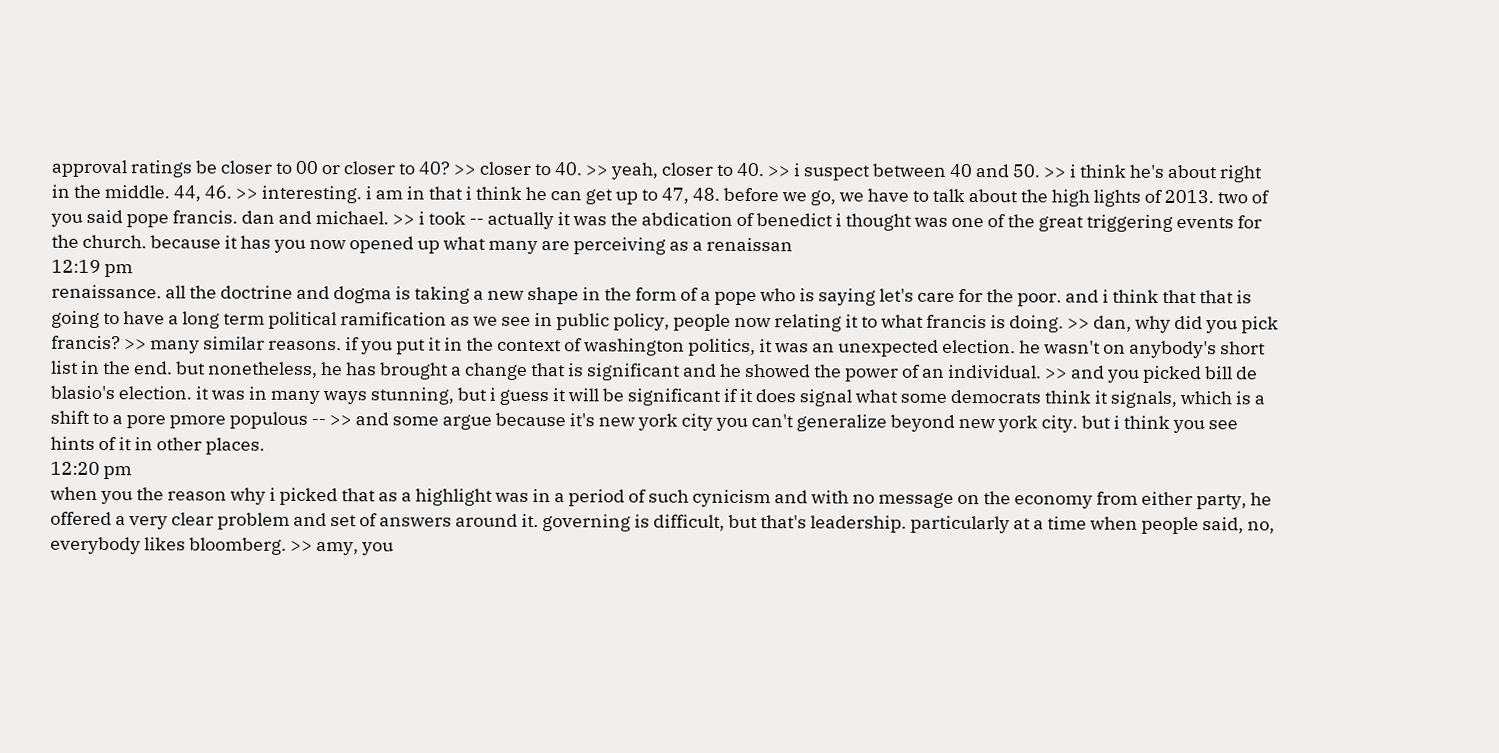approval ratings be closer to 00 or closer to 40? >> closer to 40. >> yeah, closer to 40. >> i suspect between 40 and 50. >> i think he's about right in the middle. 44, 46. >> interesting. i am in that i think he can get up to 47, 48. before we go, we have to talk about the high lights of 2013. two of you said pope francis. dan and michael. >> i took -- actually it was the abdication of benedict i thought was one of the great triggering events for the church. because it has you now opened up what many are perceiving as a renaissan
12:19 pm
renaissance. all the doctrine and dogma is taking a new shape in the form of a pope who is saying let's care for the poor. and i think that that is going to have a long term political ramification as we see in public policy, people now relating it to what francis is doing. >> dan, why did you pick francis? >> many similar reasons. if you put it in the context of washington politics, it was an unexpected election. he wasn't on anybody's short list in the end. but nonetheless, he has brought a change that is significant and he showed the power of an individual. >> and you picked bill de blasio's election. it was in many ways stunning, but i guess it will be significant if it does signal what some democrats think it signals, which is a shift to a pore pmore populous -- >> and some argue because it's new york city you can't generalize beyond new york city. but i think you see hints of it in other places.
12:20 pm
when you the reason why i picked that as a highlight was in a period of such cynicism and with no message on the economy from either party, he offered a very clear problem and set of answers around it. governing is difficult, but that's leadership. particularly at a time when people said, no, everybody likes bloomberg. >> amy, you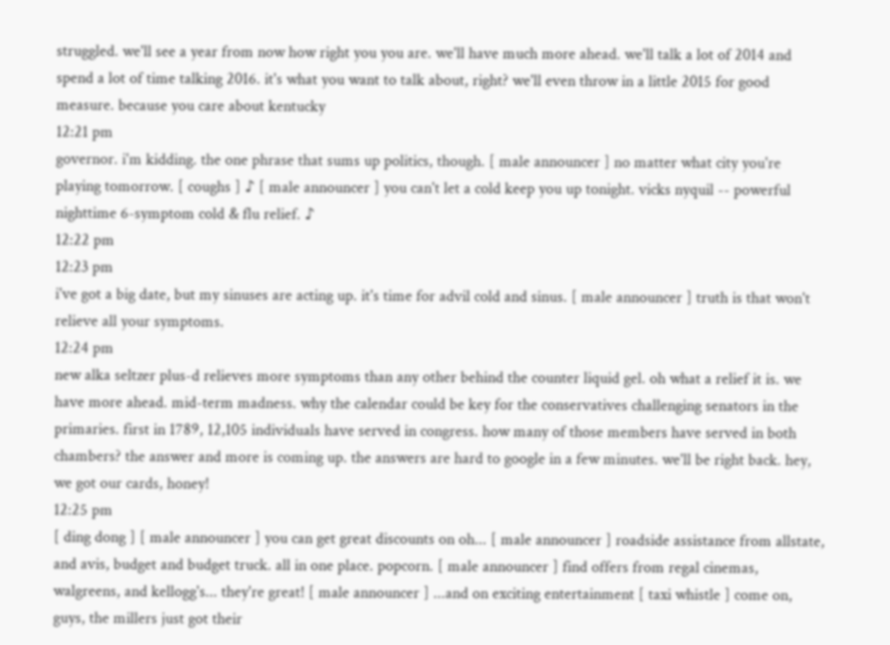struggled. we'll see a year from now how right you you are. we'll have much more ahead. we'll talk a lot of 2014 and spend a lot of time talking 2016. it's what you want to talk about, right? we'll even throw in a little 2015 for good measure. because you care about kentucky
12:21 pm
governor. i'm kidding. the one phrase that sums up politics, though. [ male announcer ] no matter what city you're playing tomorrow. [ coughs ] ♪ [ male announcer ] you can't let a cold keep you up tonight. vicks nyquil -- powerful nighttime 6-symptom cold & flu relief. ♪
12:22 pm
12:23 pm
i've got a big date, but my sinuses are acting up. it's time for advil cold and sinus. [ male announcer ] truth is that won't relieve all your symptoms.
12:24 pm
new alka seltzer plus-d relieves more symptoms than any other behind the counter liquid gel. oh what a relief it is. we have more ahead. mid-term madness. why the calendar could be key for the conservatives challenging senators in the primaries. first in 1789, 12,105 individuals have served in congress. how many of those members have served in both chambers? the answer and more is coming up. the answers are hard to google in a few minutes. we'll be right back. hey, we got our cards, honey!
12:25 pm
[ ding dong ] [ male announcer ] you can get great discounts on oh... [ male announcer ] roadside assistance from allstate, and avis, budget and budget truck. all in one place. popcorn. [ male announcer ] find offers from regal cinemas, walgreens, and kellogg's... they're great! [ male announcer ] ...and on exciting entertainment [ taxi whistle ] come on, guys, the millers just got their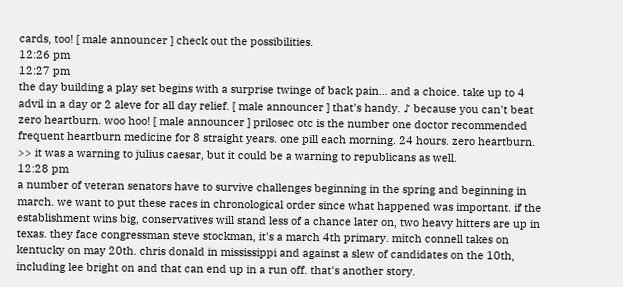cards, too! [ male announcer ] check out the possibilities.
12:26 pm
12:27 pm
the day building a play set begins with a surprise twinge of back pain... and a choice. take up to 4 advil in a day or 2 aleve for all day relief. [ male announcer ] that's handy. ♪ because you can't beat zero heartburn. woo hoo! [ male announcer ] prilosec otc is the number one doctor recommended frequent heartburn medicine for 8 straight years. one pill each morning. 24 hours. zero heartburn. >> it was a warning to julius caesar, but it could be a warning to republicans as well.
12:28 pm
a number of veteran senators have to survive challenges beginning in the spring and beginning in march. we want to put these races in chronological order since what happened was important. if the establishment wins big, conservatives will stand less of a chance later on, two heavy hitters are up in texas. they face congressman steve stockman, it's a march 4th primary. mitch connell takes on kentucky on may 20th. chris donald in mississippi and against a slew of candidates on the 10th, including lee bright on and that can end up in a run off. that's another story.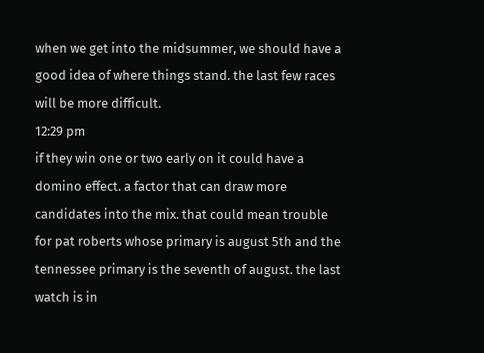when we get into the midsummer, we should have a good idea of where things stand. the last few races will be more difficult.
12:29 pm
if they win one or two early on it could have a domino effect. a factor that can draw more candidates into the mix. that could mean trouble for pat roberts whose primary is august 5th and the tennessee primary is the seventh of august. the last watch is in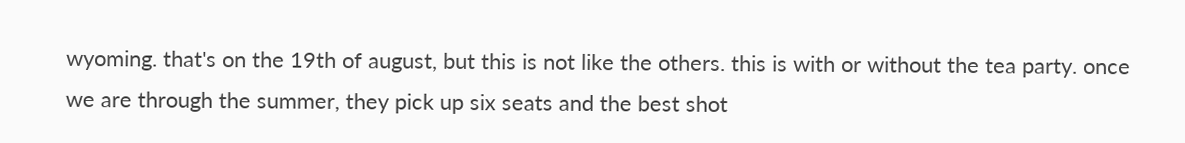wyoming. that's on the 19th of august, but this is not like the others. this is with or without the tea party. once we are through the summer, they pick up six seats and the best shot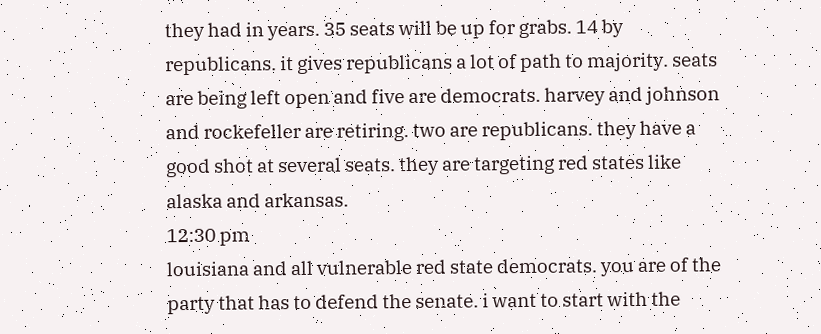they had in years. 35 seats will be up for grabs. 14 by republicans. it gives republicans a lot of path to majority. seats are being left open and five are democrats. harvey and johnson and rockefeller are retiring. two are republicans. they have a good shot at several seats. they are targeting red states like alaska and arkansas.
12:30 pm
louisiana and all vulnerable red state democrats. you are of the party that has to defend the senate. i want to start with the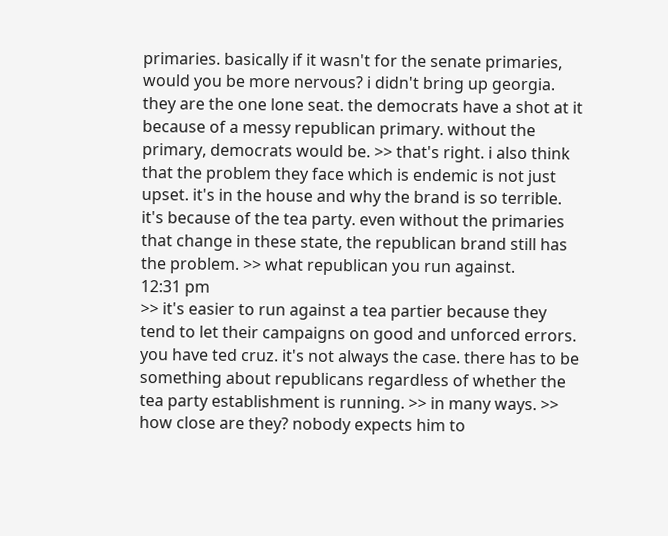primaries. basically if it wasn't for the senate primaries, would you be more nervous? i didn't bring up georgia. they are the one lone seat. the democrats have a shot at it because of a messy republican primary. without the primary, democrats would be. >> that's right. i also think that the problem they face which is endemic is not just upset. it's in the house and why the brand is so terrible. it's because of the tea party. even without the primaries that change in these state, the republican brand still has the problem. >> what republican you run against.
12:31 pm
>> it's easier to run against a tea partier because they tend to let their campaigns on good and unforced errors. you have ted cruz. it's not always the case. there has to be something about republicans regardless of whether the tea party establishment is running. >> in many ways. >> how close are they? nobody expects him to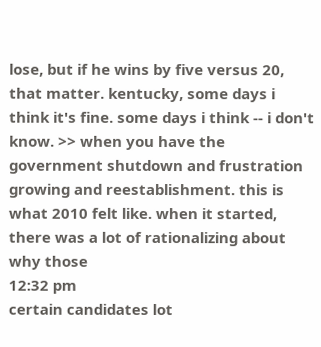lose, but if he wins by five versus 20, that matter. kentucky, some days i think it's fine. some days i think -- i don't know. >> when you have the government shutdown and frustration growing and reestablishment. this is what 2010 felt like. when it started, there was a lot of rationalizing about why those
12:32 pm
certain candidates lot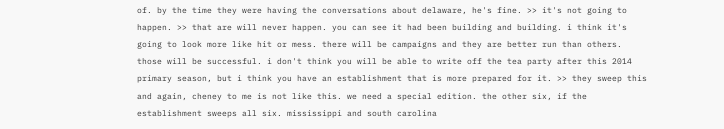of. by the time they were having the conversations about delaware, he's fine. >> it's not going to happen. >> that are will never happen. you can see it had been building and building. i think it's going to look more like hit or mess. there will be campaigns and they are better run than others. those will be successful. i don't think you will be able to write off the tea party after this 2014 primary season, but i think you have an establishment that is more prepared for it. >> they sweep this and again, cheney to me is not like this. we need a special edition. the other six, if the establishment sweeps all six. mississippi and south carolina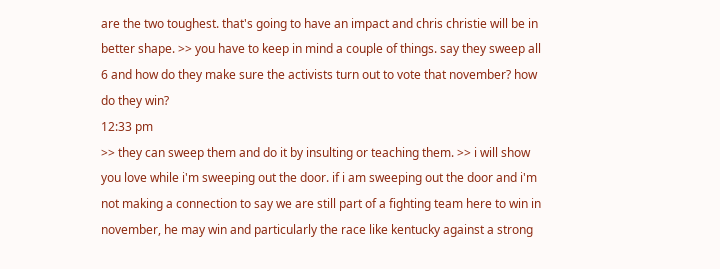are the two toughest. that's going to have an impact and chris christie will be in better shape. >> you have to keep in mind a couple of things. say they sweep all 6 and how do they make sure the activists turn out to vote that november? how do they win?
12:33 pm
>> they can sweep them and do it by insulting or teaching them. >> i will show you love while i'm sweeping out the door. if i am sweeping out the door and i'm not making a connection to say we are still part of a fighting team here to win in november, he may win and particularly the race like kentucky against a strong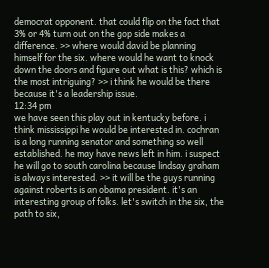democrat opponent. that could flip on the fact that 3% or 4% turn out on the gop side makes a difference. >> where would david be planning himself for the six. where would he want to knock down the doors and figure out what is this? which is the most intriguing? >> i think he would be there because it's a leadership issue.
12:34 pm
we have seen this play out in kentucky before. i think mississippi he would be interested in. cochran is a long running senator and something so well established. he may have news left in him. i suspect he will go to south carolina because lindsay graham is always interested. >> it will be the guys running against roberts is an obama president. it's an interesting group of folks. let's switch in the six, the path to six,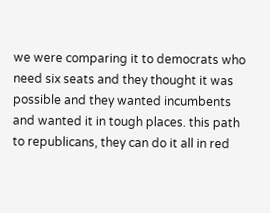we were comparing it to democrats who need six seats and they thought it was possible and they wanted incumbents and wanted it in tough places. this path to republicans, they can do it all in red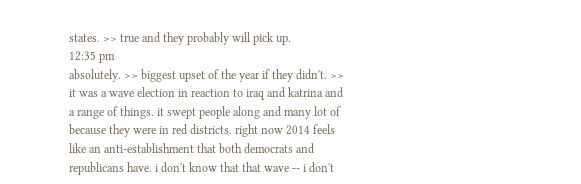states. >> true and they probably will pick up.
12:35 pm
absolutely. >> biggest upset of the year if they didn't. >> it was a wave election in reaction to iraq and katrina and a range of things. it swept people along and many lot of because they were in red districts. right now 2014 feels like an anti-establishment that both democrats and republicans have. i don't know that that wave -- i don't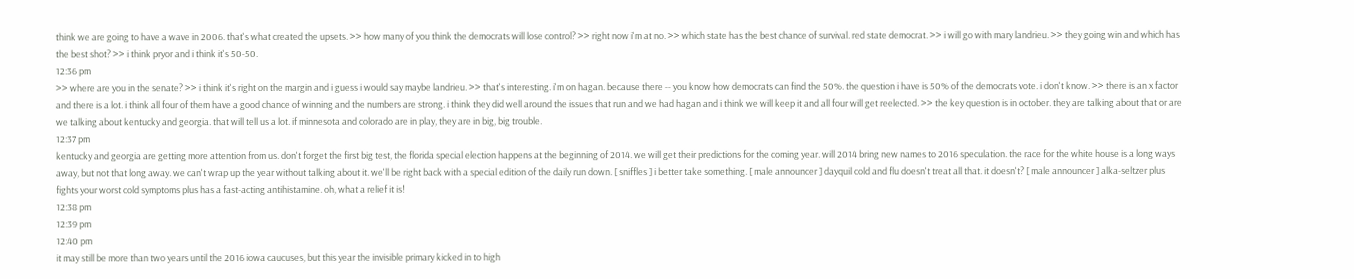think we are going to have a wave in 2006. that's what created the upsets. >> how many of you think the democrats will lose control? >> right now i'm at no. >> which state has the best chance of survival. red state democrat. >> i will go with mary landrieu. >> they going win and which has the best shot? >> i think pryor and i think it's 50-50.
12:36 pm
>> where are you in the senate? >> i think it's right on the margin and i guess i would say maybe landrieu. >> that's interesting. i'm on hagan. because there -- you know how democrats can find the 50%. the question i have is 50% of the democrats vote. i don't know. >> there is an x factor and there is a lot. i think all four of them have a good chance of winning and the numbers are strong. i think they did well around the issues that run and we had hagan and i think we will keep it and all four will get reelected. >> the key question is in october. they are talking about that or are we talking about kentucky and georgia. that will tell us a lot. if minnesota and colorado are in play, they are in big, big trouble.
12:37 pm
kentucky and georgia are getting more attention from us. don't forget the first big test, the florida special election happens at the beginning of 2014. we will get their predictions for the coming year. will 2014 bring new names to 2016 speculation. the race for the white house is a long ways away, but not that long away. we can't wrap up the year without talking about it. we'll be right back with a special edition of the daily run down. [ sniffles ] i better take something. [ male announcer ] dayquil cold and flu doesn't treat all that. it doesn't? [ male announcer ] alka-seltzer plus fights your worst cold symptoms plus has a fast-acting antihistamine. oh, what a relief it is!
12:38 pm
12:39 pm
12:40 pm
it may still be more than two years until the 2016 iowa caucuses, but this year the invisible primary kicked in to high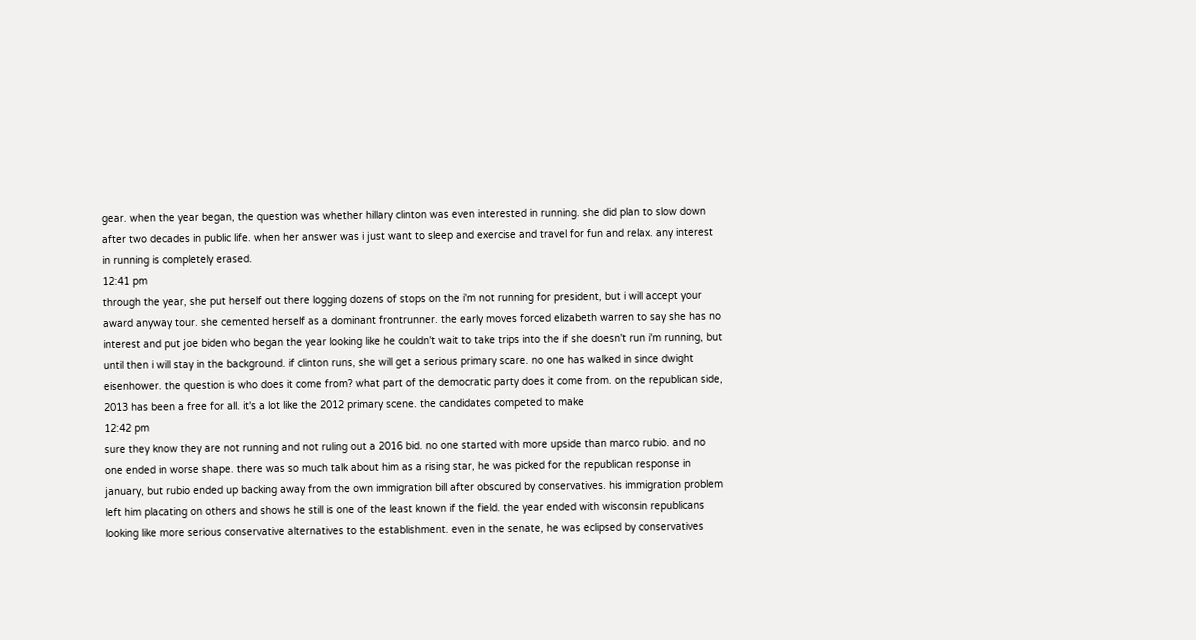gear. when the year began, the question was whether hillary clinton was even interested in running. she did plan to slow down after two decades in public life. when her answer was i just want to sleep and exercise and travel for fun and relax. any interest in running is completely erased.
12:41 pm
through the year, she put herself out there logging dozens of stops on the i'm not running for president, but i will accept your award anyway tour. she cemented herself as a dominant frontrunner. the early moves forced elizabeth warren to say she has no interest and put joe biden who began the year looking like he couldn't wait to take trips into the if she doesn't run i'm running, but until then i will stay in the background. if clinton runs, she will get a serious primary scare. no one has walked in since dwight eisenhower. the question is who does it come from? what part of the democratic party does it come from. on the republican side, 2013 has been a free for all. it's a lot like the 2012 primary scene. the candidates competed to make
12:42 pm
sure they know they are not running and not ruling out a 2016 bid. no one started with more upside than marco rubio. and no one ended in worse shape. there was so much talk about him as a rising star, he was picked for the republican response in january, but rubio ended up backing away from the own immigration bill after obscured by conservatives. his immigration problem left him placating on others and shows he still is one of the least known if the field. the year ended with wisconsin republicans looking like more serious conservative alternatives to the establishment. even in the senate, he was eclipsed by conservatives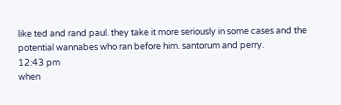like ted and rand paul. they take it more seriously in some cases and the potential wannabes who ran before him. santorum and perry.
12:43 pm
when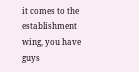it comes to the establishment wing, you have guys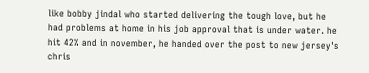like bobby jindal who started delivering the tough love, but he had problems at home in his job approval that is under water. he hit 42% and in november, he handed over the post to new jersey's chris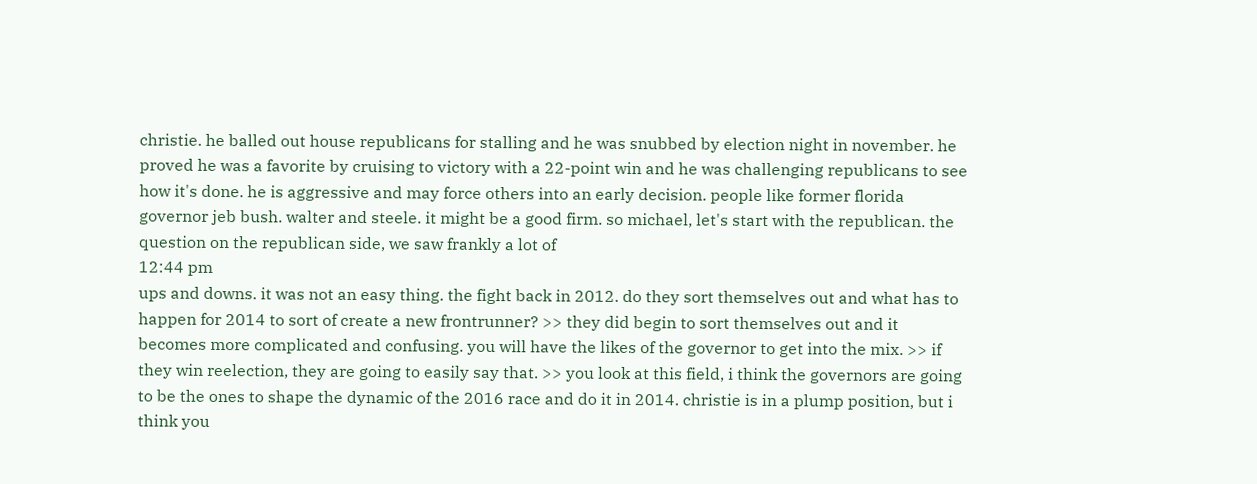christie. he balled out house republicans for stalling and he was snubbed by election night in november. he proved he was a favorite by cruising to victory with a 22-point win and he was challenging republicans to see how it's done. he is aggressive and may force others into an early decision. people like former florida governor jeb bush. walter and steele. it might be a good firm. so michael, let's start with the republican. the question on the republican side, we saw frankly a lot of
12:44 pm
ups and downs. it was not an easy thing. the fight back in 2012. do they sort themselves out and what has to happen for 2014 to sort of create a new frontrunner? >> they did begin to sort themselves out and it becomes more complicated and confusing. you will have the likes of the governor to get into the mix. >> if they win reelection, they are going to easily say that. >> you look at this field, i think the governors are going to be the ones to shape the dynamic of the 2016 race and do it in 2014. christie is in a plump position, but i think you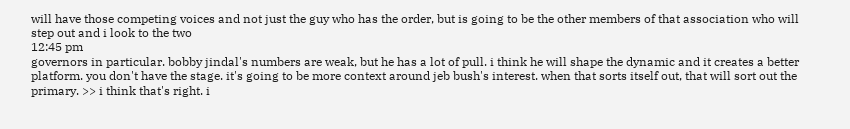will have those competing voices and not just the guy who has the order, but is going to be the other members of that association who will step out and i look to the two
12:45 pm
governors in particular. bobby jindal's numbers are weak, but he has a lot of pull. i think he will shape the dynamic and it creates a better platform. you don't have the stage. it's going to be more context around jeb bush's interest. when that sorts itself out, that will sort out the primary. >> i think that's right. i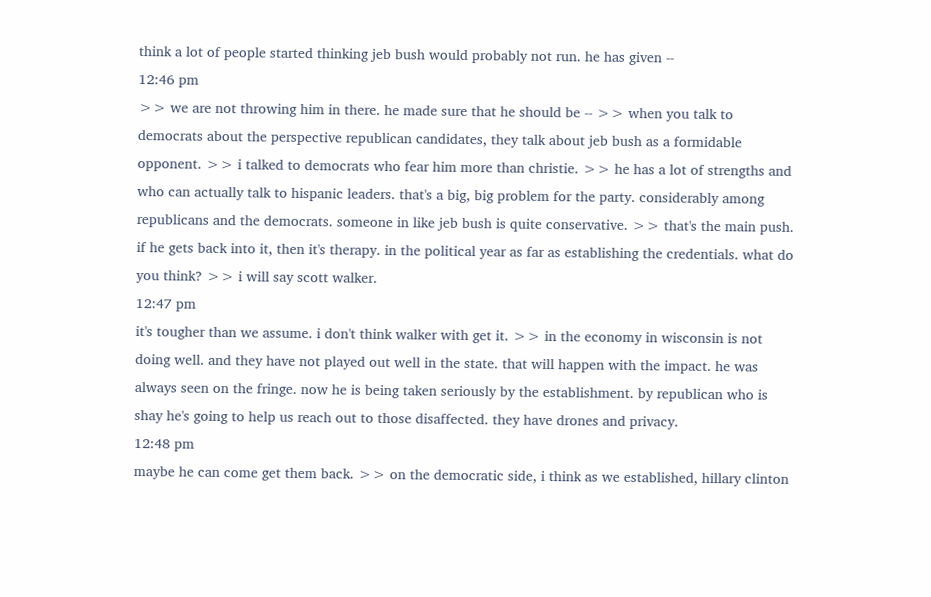think a lot of people started thinking jeb bush would probably not run. he has given --
12:46 pm
>> we are not throwing him in there. he made sure that he should be -- >> when you talk to democrats about the perspective republican candidates, they talk about jeb bush as a formidable opponent. >> i talked to democrats who fear him more than christie. >> he has a lot of strengths and who can actually talk to hispanic leaders. that's a big, big problem for the party. considerably among republicans and the democrats. someone in like jeb bush is quite conservative. >> that's the main push. if he gets back into it, then it's therapy. in the political year as far as establishing the credentials. what do you think? >> i will say scott walker.
12:47 pm
it's tougher than we assume. i don't think walker with get it. >> in the economy in wisconsin is not doing well. and they have not played out well in the state. that will happen with the impact. he was always seen on the fringe. now he is being taken seriously by the establishment. by republican who is shay he's going to help us reach out to those disaffected. they have drones and privacy.
12:48 pm
maybe he can come get them back. >> on the democratic side, i think as we established, hillary clinton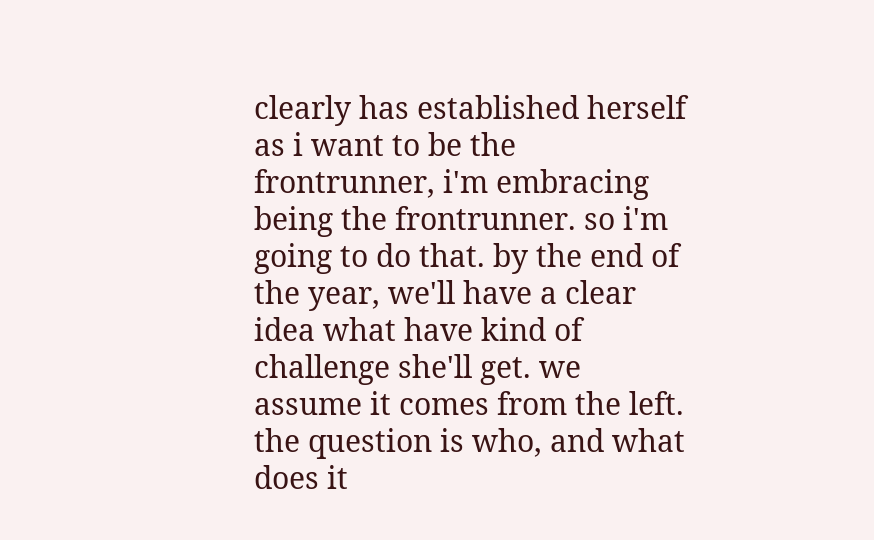clearly has established herself as i want to be the frontrunner, i'm embracing being the frontrunner. so i'm going to do that. by the end of the year, we'll have a clear idea what have kind of challenge she'll get. we assume it comes from the left. the question is who, and what does it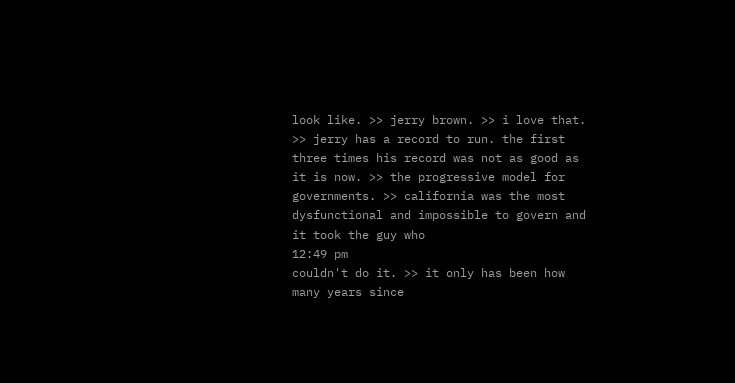look like. >> jerry brown. >> i love that. >> jerry has a record to run. the first three times his record was not as good as it is now. >> the progressive model for governments. >> california was the most dysfunctional and impossible to govern and it took the guy who
12:49 pm
couldn't do it. >> it only has been how many years since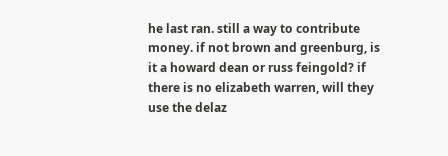he last ran. still a way to contribute money. if not brown and greenburg, is it a howard dean or russ feingold? if there is no elizabeth warren, will they use the delaz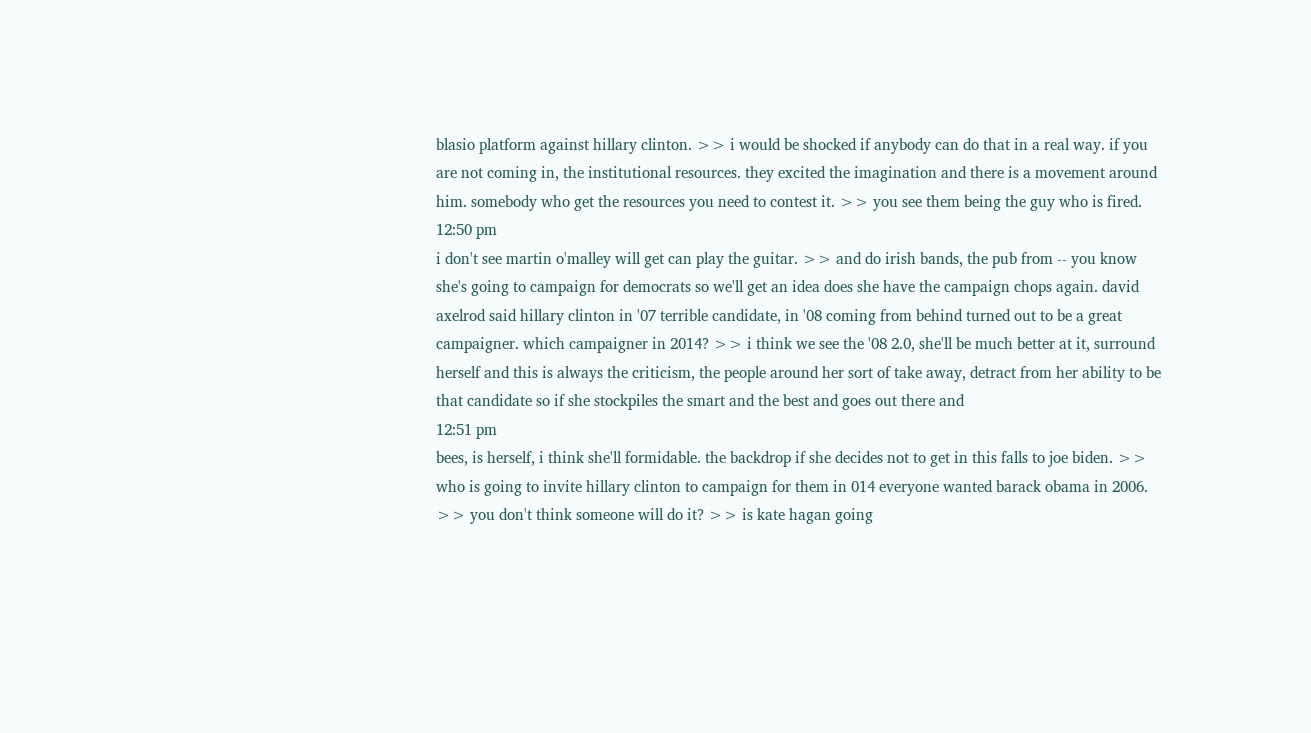blasio platform against hillary clinton. >> i would be shocked if anybody can do that in a real way. if you are not coming in, the institutional resources. they excited the imagination and there is a movement around him. somebody who get the resources you need to contest it. >> you see them being the guy who is fired.
12:50 pm
i don't see martin o'malley will get can play the guitar. >> and do irish bands, the pub from -- you know she's going to campaign for democrats so we'll get an idea does she have the campaign chops again. david axelrod said hillary clinton in '07 terrible candidate, in '08 coming from behind turned out to be a great campaigner. which campaigner in 2014? >> i think we see the '08 2.0, she'll be much better at it, surround herself and this is always the criticism, the people around her sort of take away, detract from her ability to be that candidate so if she stockpiles the smart and the best and goes out there and
12:51 pm
bees, is herself, i think she'll formidable. the backdrop if she decides not to get in this falls to joe biden. >> who is going to invite hillary clinton to campaign for them in 014 everyone wanted barack obama in 2006. >> you don't think someone will do it? >> is kate hagan going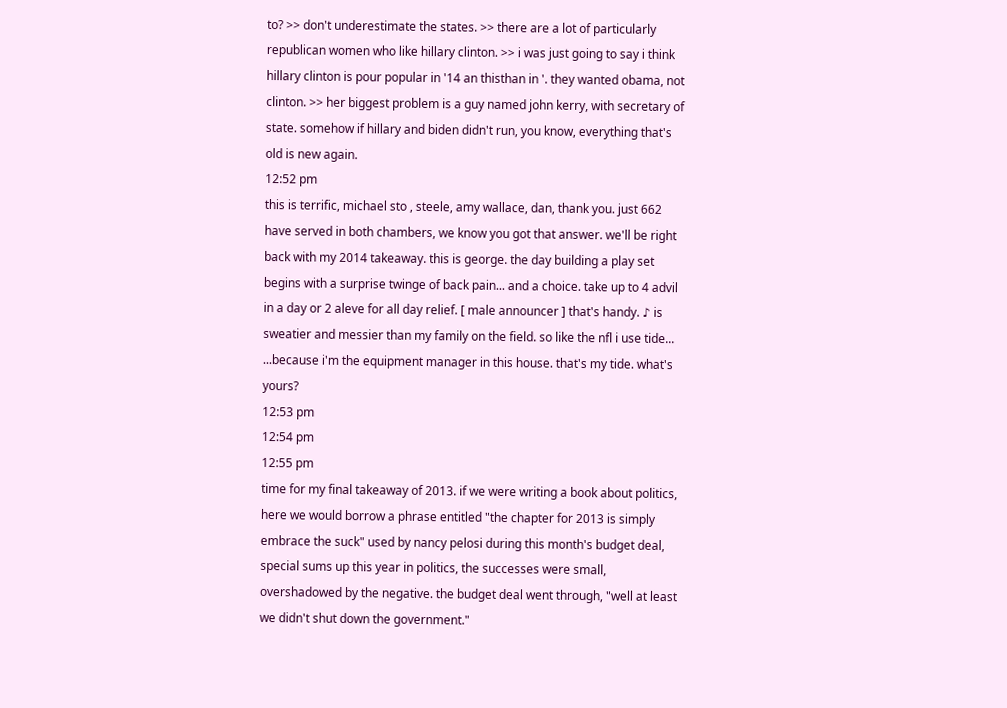to? >> don't underestimate the states. >> there are a lot of particularly republican women who like hillary clinton. >> i was just going to say i think hillary clinton is pour popular in '14 an thisthan in '. they wanted obama, not clinton. >> her biggest problem is a guy named john kerry, with secretary of state. somehow if hillary and biden didn't run, you know, everything that's old is new again.
12:52 pm
this is terrific, michael sto , steele, amy wallace, dan, thank you. just 662 have served in both chambers, we know you got that answer. we'll be right back with my 2014 takeaway. this is george. the day building a play set begins with a surprise twinge of back pain... and a choice. take up to 4 advil in a day or 2 aleve for all day relief. [ male announcer ] that's handy. ♪ is sweatier and messier than my family on the field. so like the nfl i use tide... ...because i'm the equipment manager in this house. that's my tide. what's yours?
12:53 pm
12:54 pm
12:55 pm
time for my final takeaway of 2013. if we were writing a book about politics, here we would borrow a phrase entitled "the chapter for 2013 is simply embrace the suck" used by nancy pelosi during this month's budget deal, special sums up this year in politics, the successes were small, overshadowed by the negative. the budget deal went through, "well at least we didn't shut down the government."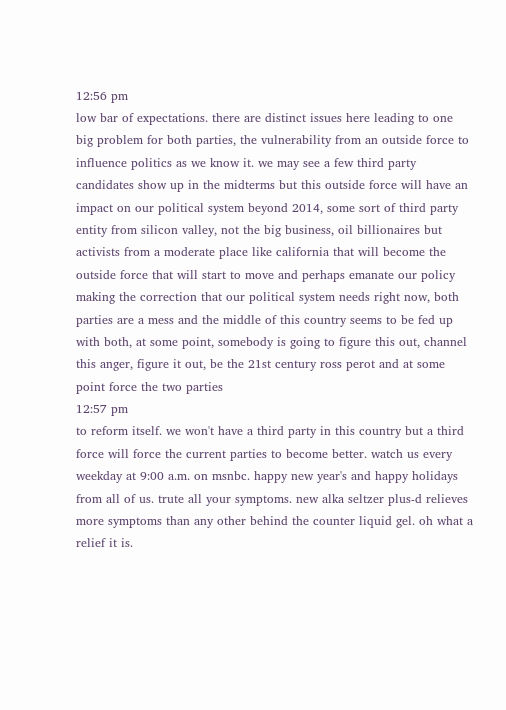12:56 pm
low bar of expectations. there are distinct issues here leading to one big problem for both parties, the vulnerability from an outside force to influence politics as we know it. we may see a few third party candidates show up in the midterms but this outside force will have an impact on our political system beyond 2014, some sort of third party entity from silicon valley, not the big business, oil billionaires but activists from a moderate place like california that will become the outside force that will start to move and perhaps emanate our policy making the correction that our political system needs right now, both parties are a mess and the middle of this country seems to be fed up with both, at some point, somebody is going to figure this out, channel this anger, figure it out, be the 21st century ross perot and at some point force the two parties
12:57 pm
to reform itself. we won't have a third party in this country but a third force will force the current parties to become better. watch us every weekday at 9:00 a.m. on msnbc. happy new year's and happy holidays from all of us. trute all your symptoms. new alka seltzer plus-d relieves more symptoms than any other behind the counter liquid gel. oh what a relief it is.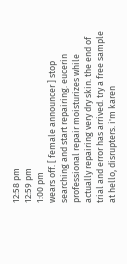12:58 pm
12:59 pm
1:00 pm
wears off. [ female announcer ] stop searching and start repairing. eucerin professional repair moisturizes while actually repairing very dry skin. the end of trial and error has arrived. try a free sample at hello, disrupters. i'm karen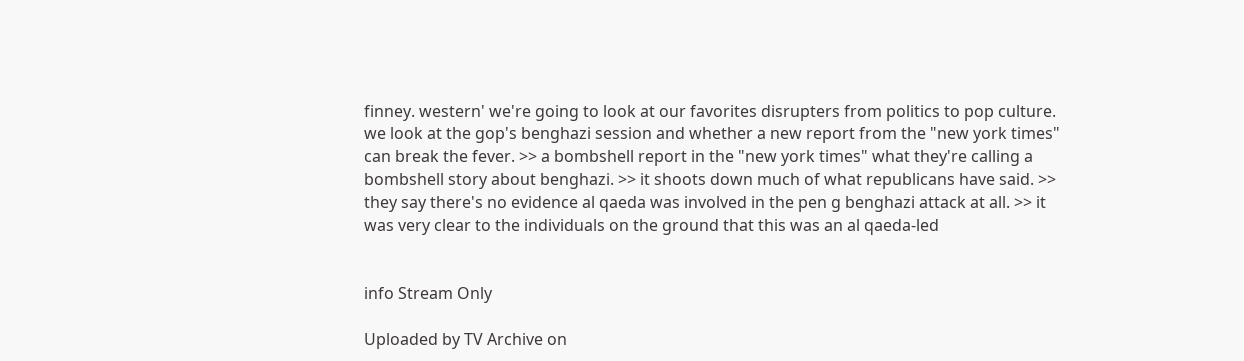finney. western' we're going to look at our favorites disrupters from politics to pop culture. we look at the gop's benghazi session and whether a new report from the "new york times" can break the fever. >> a bombshell report in the "new york times" what they're calling a bombshell story about benghazi. >> it shoots down much of what republicans have said. >> they say there's no evidence al qaeda was involved in the pen g benghazi attack at all. >> it was very clear to the individuals on the ground that this was an al qaeda-led


info Stream Only

Uploaded by TV Archive on